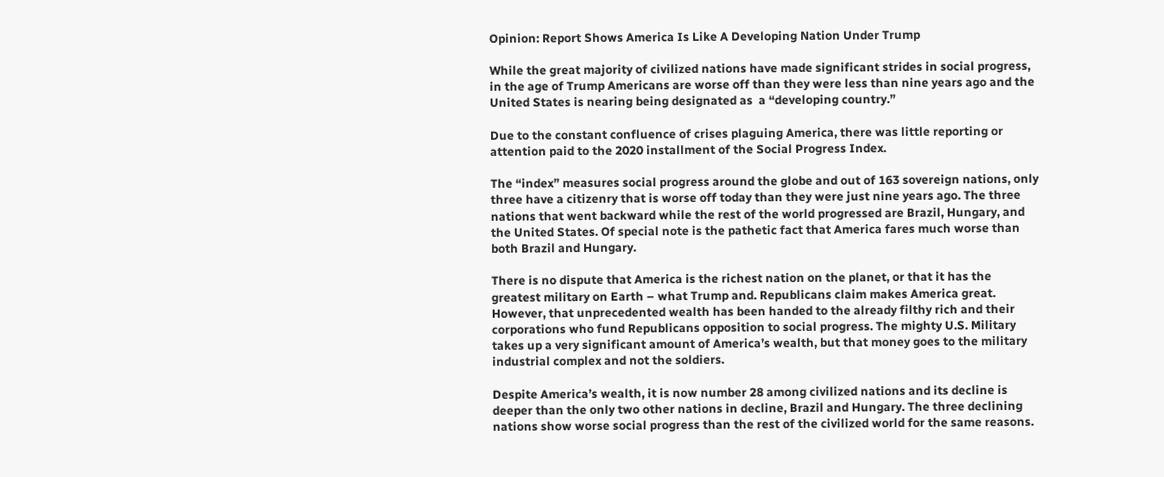Opinion: Report Shows America Is Like A Developing Nation Under Trump

While the great majority of civilized nations have made significant strides in social progress, in the age of Trump Americans are worse off than they were less than nine years ago and the United States is nearing being designated as  a “developing country.”

Due to the constant confluence of crises plaguing America, there was little reporting or attention paid to the 2020 installment of the Social Progress Index.

The “index” measures social progress around the globe and out of 163 sovereign nations, only three have a citizenry that is worse off today than they were just nine years ago. The three nations that went backward while the rest of the world progressed are Brazil, Hungary, and the United States. Of special note is the pathetic fact that America fares much worse than both Brazil and Hungary.

There is no dispute that America is the richest nation on the planet, or that it has the greatest military on Earth – what Trump and. Republicans claim makes America great. However, that unprecedented wealth has been handed to the already filthy rich and their corporations who fund Republicans opposition to social progress. The mighty U.S. Military takes up a very significant amount of America’s wealth, but that money goes to the military industrial complex and not the soldiers.

Despite America’s wealth, it is now number 28 among civilized nations and its decline is deeper than the only two other nations in decline, Brazil and Hungary. The three declining nations show worse social progress than the rest of the civilized world for the same reasons.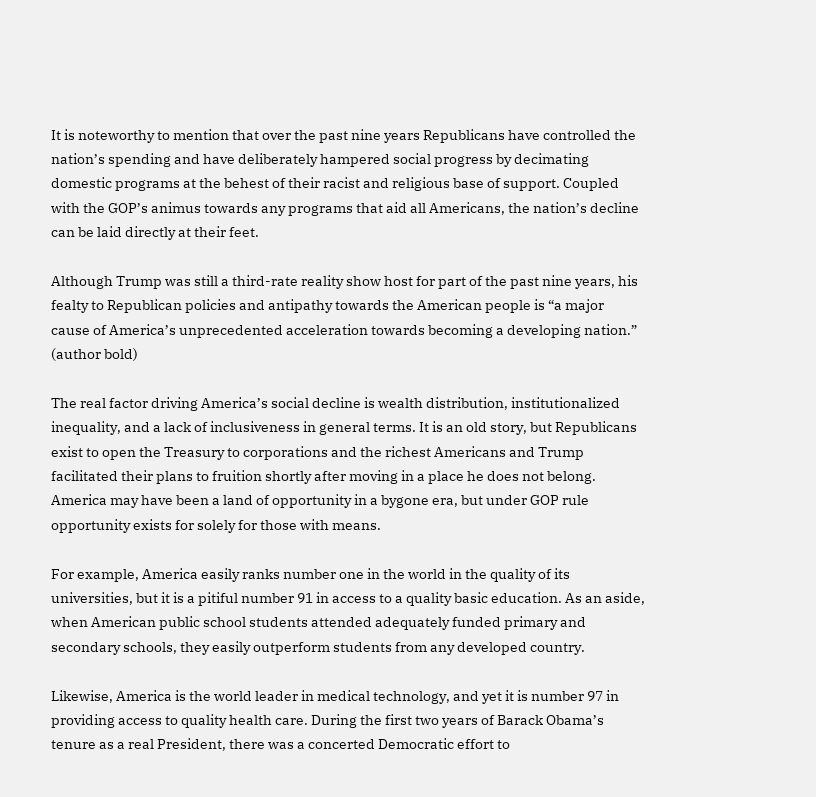It is noteworthy to mention that over the past nine years Republicans have controlled the nation’s spending and have deliberately hampered social progress by decimating domestic programs at the behest of their racist and religious base of support. Coupled with the GOP’s animus towards any programs that aid all Americans, the nation’s decline can be laid directly at their feet.

Although Trump was still a third-rate reality show host for part of the past nine years, his fealty to Republican policies and antipathy towards the American people is “a major cause of America’s unprecedented acceleration towards becoming a developing nation.” (author bold)

The real factor driving America’s social decline is wealth distribution, institutionalized inequality, and a lack of inclusiveness in general terms. It is an old story, but Republicans exist to open the Treasury to corporations and the richest Americans and Trump facilitated their plans to fruition shortly after moving in a place he does not belong. America may have been a land of opportunity in a bygone era, but under GOP rule opportunity exists for solely for those with means.

For example, America easily ranks number one in the world in the quality of its universities, but it is a pitiful number 91 in access to a quality basic education. As an aside, when American public school students attended adequately funded primary and secondary schools, they easily outperform students from any developed country.

Likewise, America is the world leader in medical technology, and yet it is number 97 in providing access to quality health care. During the first two years of Barack Obama’s tenure as a real President, there was a concerted Democratic effort to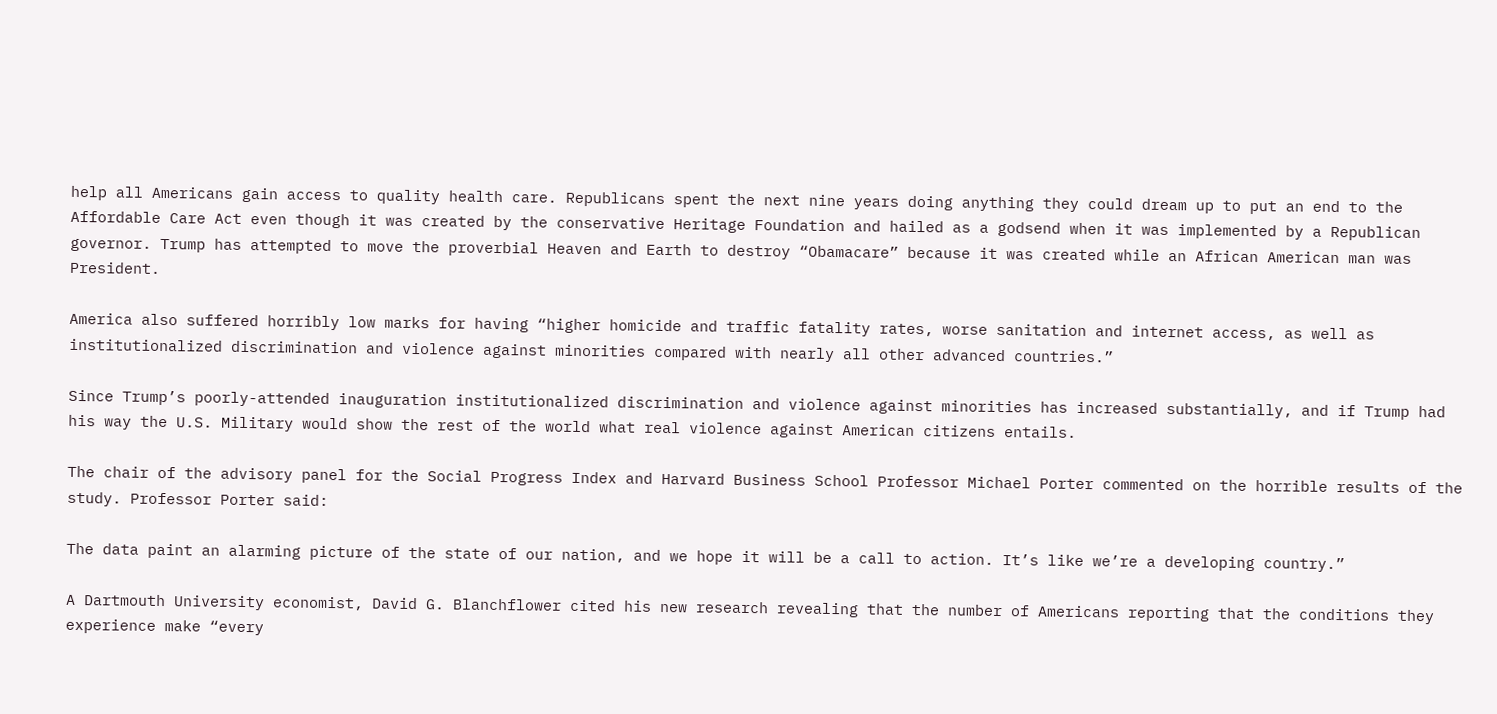help all Americans gain access to quality health care. Republicans spent the next nine years doing anything they could dream up to put an end to the Affordable Care Act even though it was created by the conservative Heritage Foundation and hailed as a godsend when it was implemented by a Republican governor. Trump has attempted to move the proverbial Heaven and Earth to destroy “Obamacare” because it was created while an African American man was President.

America also suffered horribly low marks for having “higher homicide and traffic fatality rates, worse sanitation and internet access, as well as institutionalized discrimination and violence against minorities compared with nearly all other advanced countries.”

Since Trump’s poorly-attended inauguration institutionalized discrimination and violence against minorities has increased substantially, and if Trump had his way the U.S. Military would show the rest of the world what real violence against American citizens entails.

The chair of the advisory panel for the Social Progress Index and Harvard Business School Professor Michael Porter commented on the horrible results of the study. Professor Porter said:

The data paint an alarming picture of the state of our nation, and we hope it will be a call to action. It’s like we’re a developing country.”

A Dartmouth University economist, David G. Blanchflower cited his new research revealing that the number of Americans reporting that the conditions they experience make “every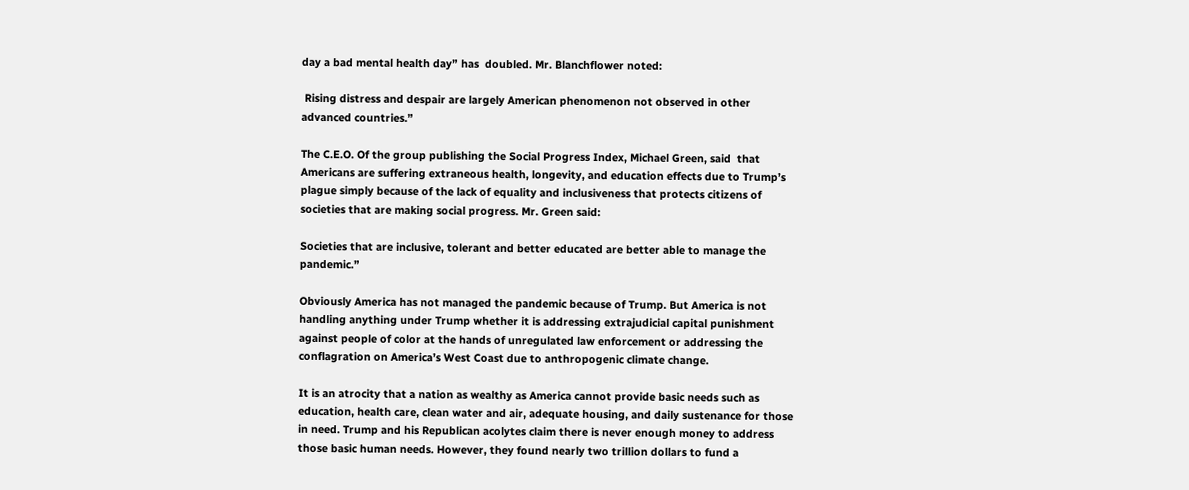day a bad mental health day” has  doubled. Mr. Blanchflower noted:

 Rising distress and despair are largely American phenomenon not observed in other advanced countries.”

The C.E.O. Of the group publishing the Social Progress Index, Michael Green, said  that Americans are suffering extraneous health, longevity, and education effects due to Trump’s plague simply because of the lack of equality and inclusiveness that protects citizens of societies that are making social progress. Mr. Green said:

Societies that are inclusive, tolerant and better educated are better able to manage the pandemic.”

Obviously America has not managed the pandemic because of Trump. But America is not handling anything under Trump whether it is addressing extrajudicial capital punishment against people of color at the hands of unregulated law enforcement or addressing the conflagration on America’s West Coast due to anthropogenic climate change.

It is an atrocity that a nation as wealthy as America cannot provide basic needs such as education, health care, clean water and air, adequate housing, and daily sustenance for those in need. Trump and his Republican acolytes claim there is never enough money to address those basic human needs. However, they found nearly two trillion dollars to fund a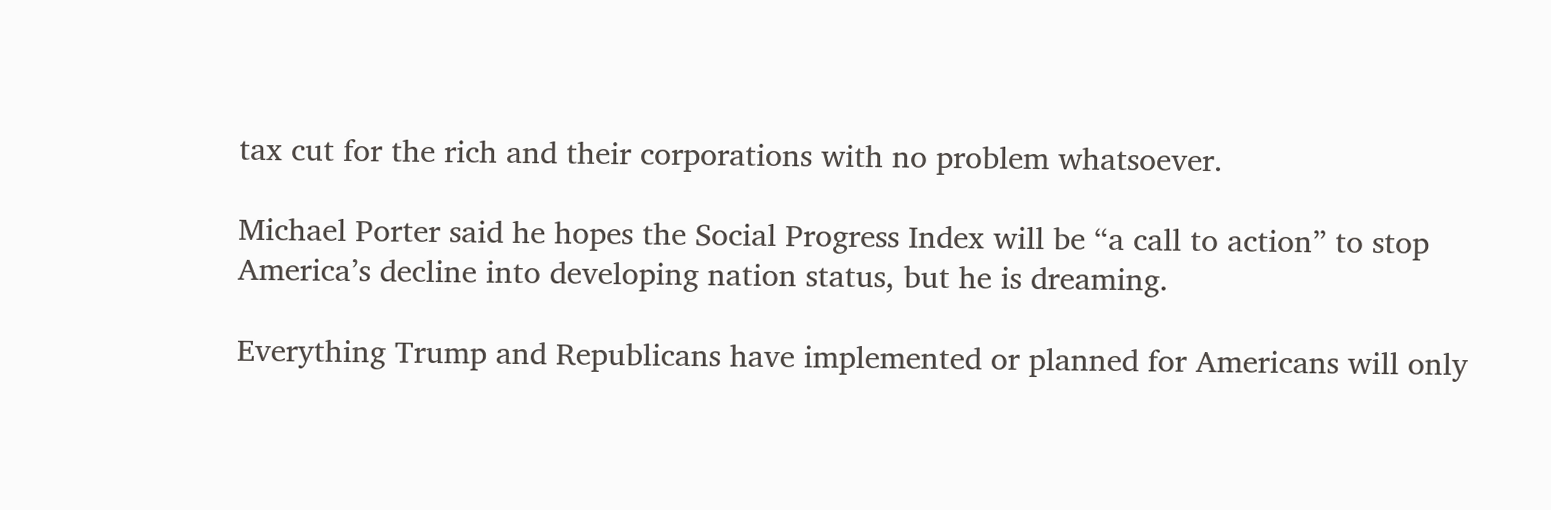tax cut for the rich and their corporations with no problem whatsoever.

Michael Porter said he hopes the Social Progress Index will be “a call to action” to stop America’s decline into developing nation status, but he is dreaming.

Everything Trump and Republicans have implemented or planned for Americans will only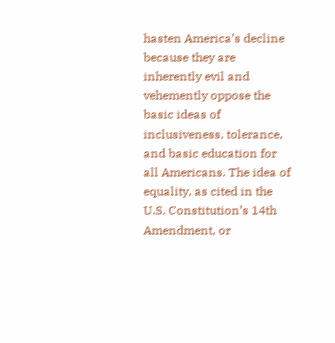hasten America’s decline because they are inherently evil and vehemently oppose the basic ideas of inclusiveness, tolerance, and basic education for all Americans. The idea of equality, as cited in the U.S. Constitution’s 14th Amendment, or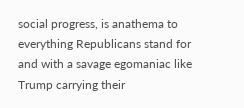social progress, is anathema to everything Republicans stand for and with a savage egomaniac like Trump carrying their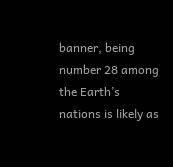banner, being number 28 among the Earth’s nations is likely as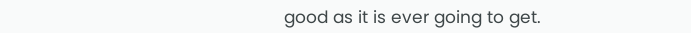good as it is ever going to get.